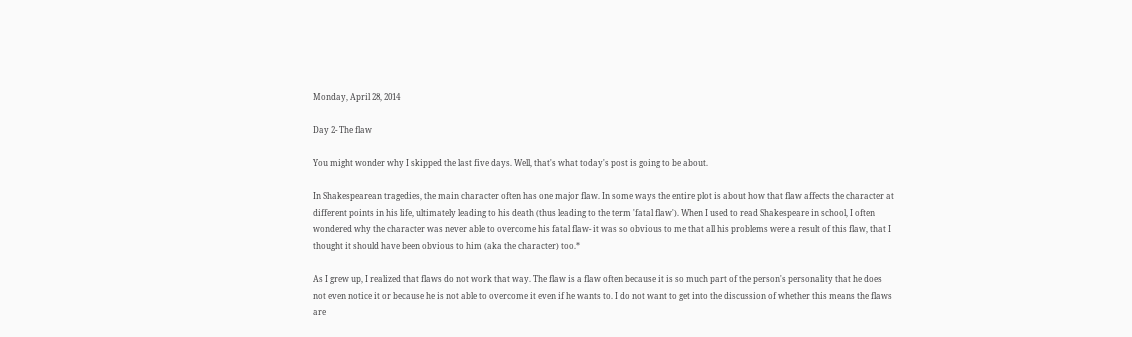Monday, April 28, 2014

Day 2- The flaw

You might wonder why I skipped the last five days. Well, that's what today's post is going to be about.

In Shakespearean tragedies, the main character often has one major flaw. In some ways the entire plot is about how that flaw affects the character at different points in his life, ultimately leading to his death (thus leading to the term 'fatal flaw'). When I used to read Shakespeare in school, I often wondered why the character was never able to overcome his fatal flaw- it was so obvious to me that all his problems were a result of this flaw, that I thought it should have been obvious to him (aka the character) too.*

As I grew up, I realized that flaws do not work that way. The flaw is a flaw often because it is so much part of the person's personality that he does not even notice it or because he is not able to overcome it even if he wants to. I do not want to get into the discussion of whether this means the flaws are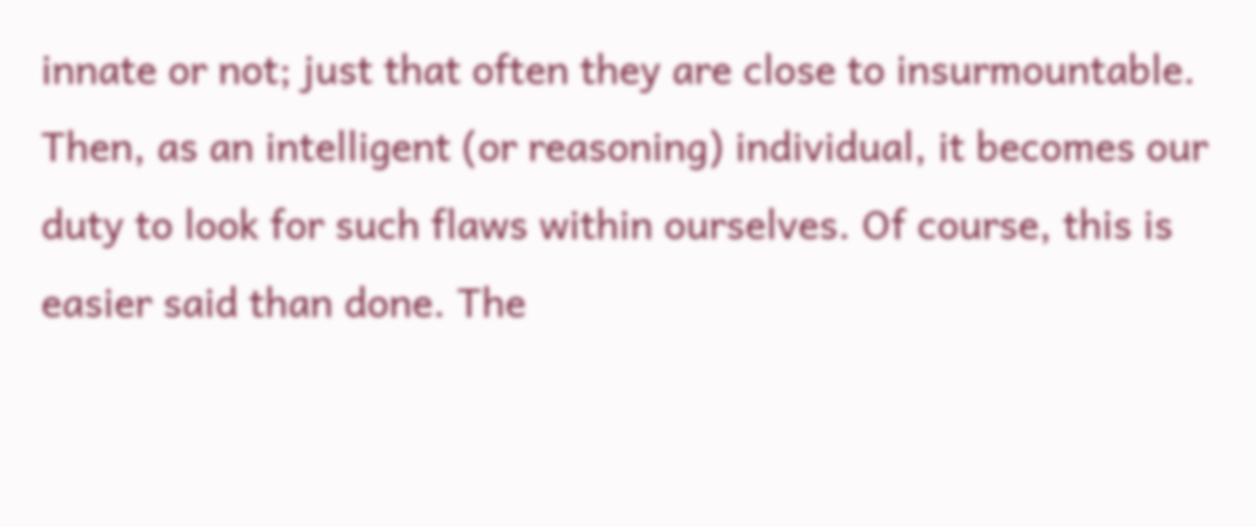innate or not; just that often they are close to insurmountable. Then, as an intelligent (or reasoning) individual, it becomes our duty to look for such flaws within ourselves. Of course, this is easier said than done. The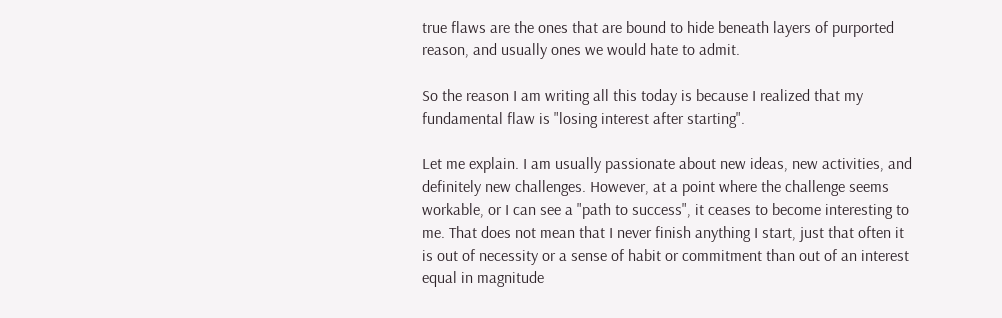true flaws are the ones that are bound to hide beneath layers of purported reason, and usually ones we would hate to admit.

So the reason I am writing all this today is because I realized that my fundamental flaw is "losing interest after starting".

Let me explain. I am usually passionate about new ideas, new activities, and definitely new challenges. However, at a point where the challenge seems workable, or I can see a "path to success", it ceases to become interesting to me. That does not mean that I never finish anything I start, just that often it is out of necessity or a sense of habit or commitment than out of an interest equal in magnitude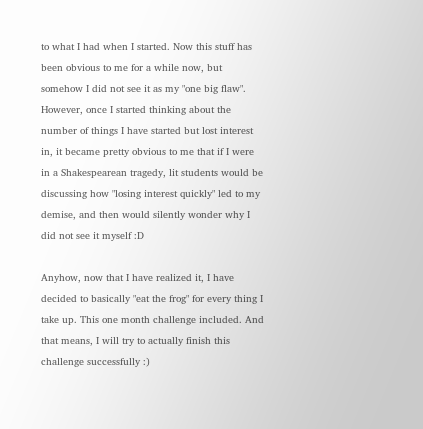to what I had when I started. Now this stuff has been obvious to me for a while now, but somehow I did not see it as my "one big flaw". However, once I started thinking about the number of things I have started but lost interest in, it became pretty obvious to me that if I were in a Shakespearean tragedy, lit students would be discussing how "losing interest quickly" led to my demise, and then would silently wonder why I did not see it myself :D

Anyhow, now that I have realized it, I have decided to basically "eat the frog" for every thing I take up. This one month challenge included. And that means, I will try to actually finish this challenge successfully :)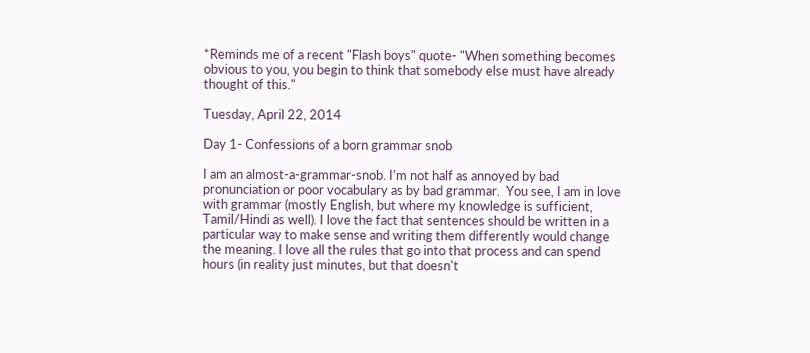*Reminds me of a recent "Flash boys" quote- "When something becomes obvious to you, you begin to think that somebody else must have already thought of this."

Tuesday, April 22, 2014

Day 1- Confessions of a born grammar snob

I am an almost-a-grammar-snob. I'm not half as annoyed by bad pronunciation or poor vocabulary as by bad grammar.  You see, I am in love with grammar (mostly English, but where my knowledge is sufficient, Tamil/Hindi as well). I love the fact that sentences should be written in a particular way to make sense and writing them differently would change the meaning. I love all the rules that go into that process and can spend hours (in reality just minutes, but that doesn't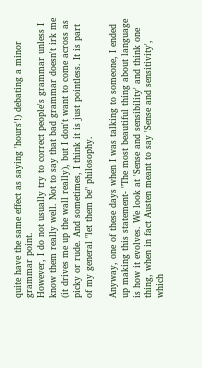quite have the same effect as saying 'hours'!) debating a minor grammar point.
However, I do not usually try to correct people's grammar unless I know them really well. Not to say that bad grammar doesn't irk me (it drives me up the wall really), but I don't want to come across as picky or rude. And sometimes, I think it is just pointless. It is part of my general "let them be" philosophy.

Anyway, one of these days when I was talking to someone, I ended up making this statement- "The most beautiful thing about language is how it evolves. We look at 'Sense and sensibility' and think one thing, when in fact Austen meant to say 'Sense and sensitivity', which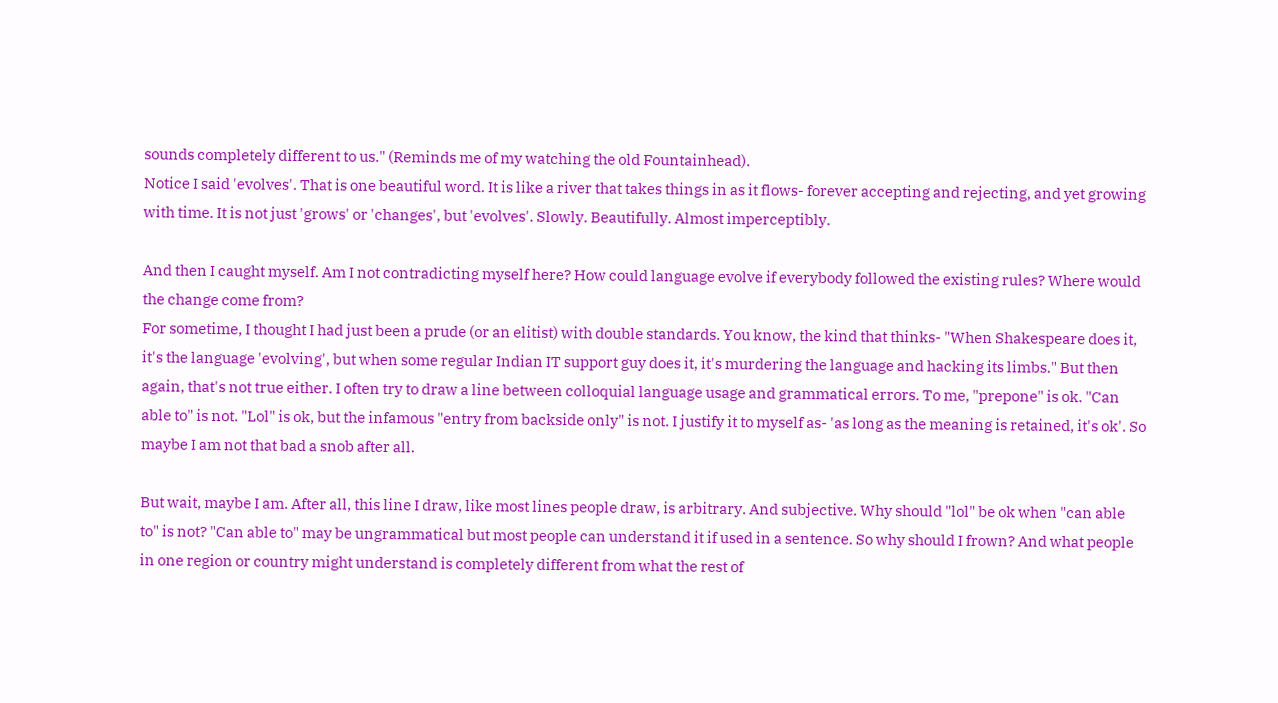sounds completely different to us." (Reminds me of my watching the old Fountainhead).
Notice I said 'evolves'. That is one beautiful word. It is like a river that takes things in as it flows- forever accepting and rejecting, and yet growing with time. It is not just 'grows' or 'changes', but 'evolves'. Slowly. Beautifully. Almost imperceptibly.

And then I caught myself. Am I not contradicting myself here? How could language evolve if everybody followed the existing rules? Where would the change come from?
For sometime, I thought I had just been a prude (or an elitist) with double standards. You know, the kind that thinks- "When Shakespeare does it, it's the language 'evolving', but when some regular Indian IT support guy does it, it's murdering the language and hacking its limbs." But then again, that's not true either. I often try to draw a line between colloquial language usage and grammatical errors. To me, "prepone" is ok. "Can able to" is not. "Lol" is ok, but the infamous "entry from backside only" is not. I justify it to myself as- 'as long as the meaning is retained, it's ok'. So maybe I am not that bad a snob after all.

But wait, maybe I am. After all, this line I draw, like most lines people draw, is arbitrary. And subjective. Why should "lol" be ok when "can able to" is not? "Can able to" may be ungrammatical but most people can understand it if used in a sentence. So why should I frown? And what people in one region or country might understand is completely different from what the rest of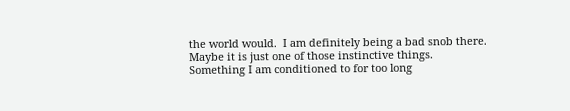the world would.  I am definitely being a bad snob there.
Maybe it is just one of those instinctive things. Something I am conditioned to for too long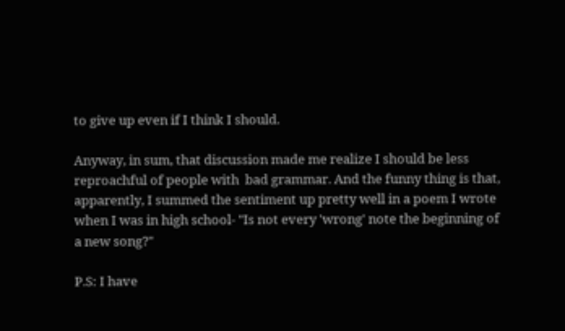to give up even if I think I should.

Anyway, in sum, that discussion made me realize I should be less reproachful of people with  bad grammar. And the funny thing is that, apparently, I summed the sentiment up pretty well in a poem I wrote when I was in high school- "Is not every 'wrong' note the beginning of a new song?"

P.S: I have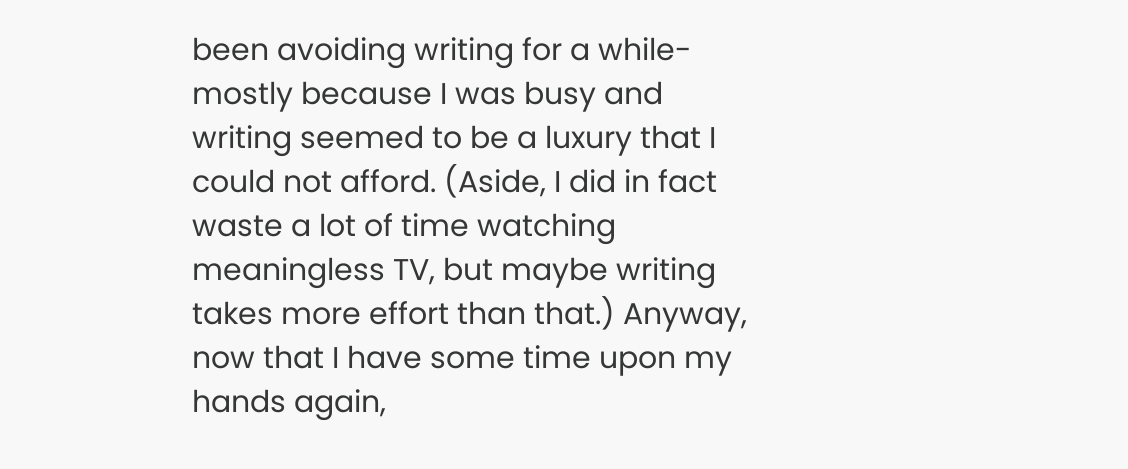been avoiding writing for a while- mostly because I was busy and writing seemed to be a luxury that I could not afford. (Aside, I did in fact waste a lot of time watching meaningless TV, but maybe writing takes more effort than that.) Anyway, now that I have some time upon my hands again,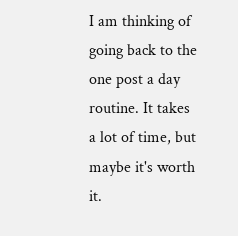I am thinking of going back to the one post a day routine. It takes a lot of time, but maybe it's worth it.